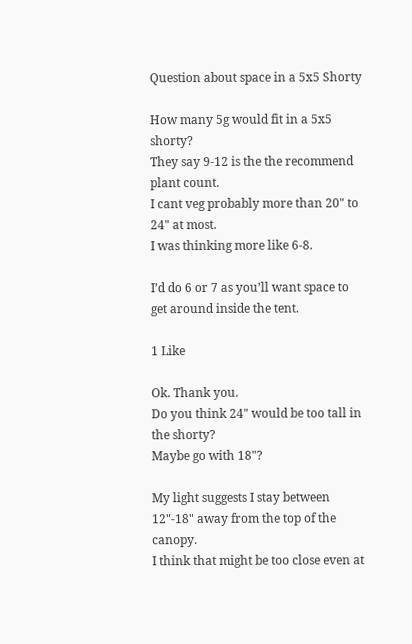Question about space in a 5x5 Shorty

How many 5g would fit in a 5x5 shorty?
They say 9-12 is the the recommend plant count.
I cant veg probably more than 20" to 24" at most.
I was thinking more like 6-8.

I’d do 6 or 7 as you’ll want space to get around inside the tent.

1 Like

Ok. Thank you.
Do you think 24" would be too tall in the shorty?
Maybe go with 18"?

My light suggests I stay between 12"-18" away from the top of the canopy.
I think that might be too close even at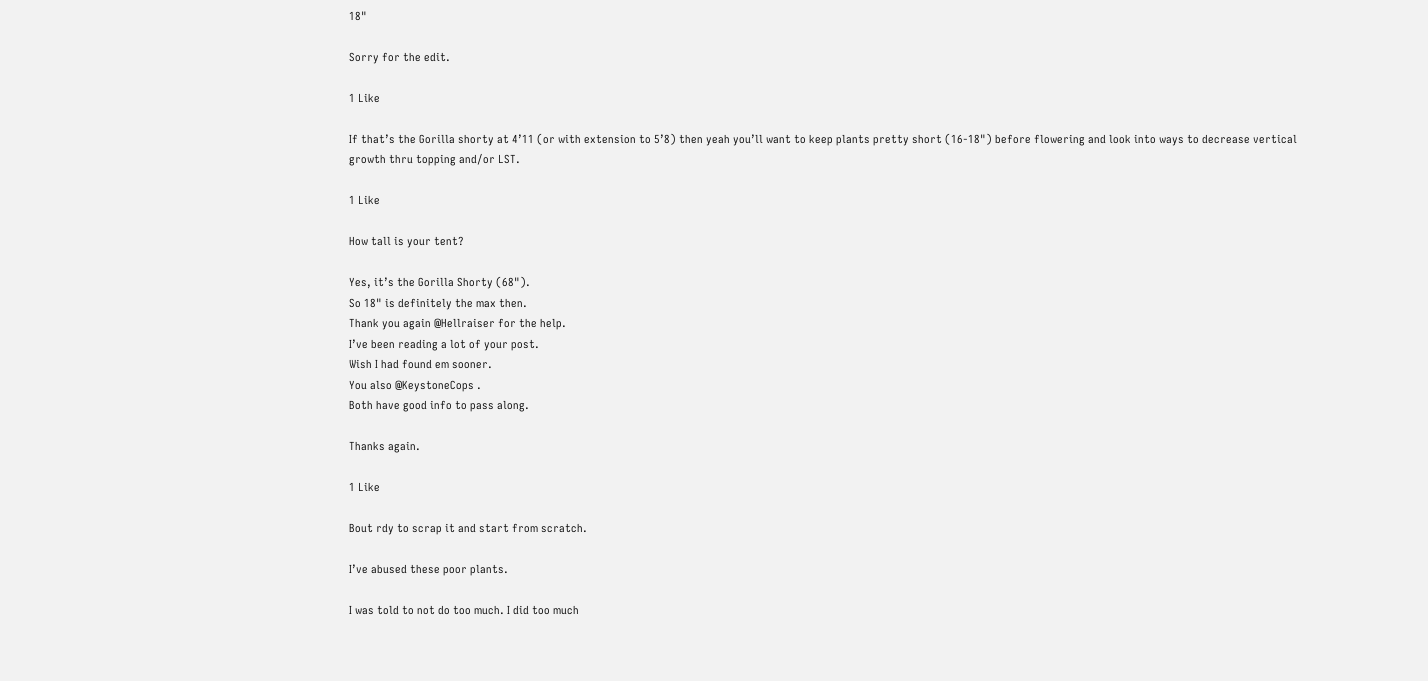18"

Sorry for the edit.

1 Like

If that’s the Gorilla shorty at 4’11 (or with extension to 5’8) then yeah you’ll want to keep plants pretty short (16-18") before flowering and look into ways to decrease vertical growth thru topping and/or LST.

1 Like

How tall is your tent?

Yes, it’s the Gorilla Shorty (68").
So 18" is definitely the max then.
Thank you again @Hellraiser for the help.
I’ve been reading a lot of your post.
Wish I had found em sooner.
You also @KeystoneCops .
Both have good info to pass along.

Thanks again.

1 Like

Bout rdy to scrap it and start from scratch.

I’ve abused these poor plants.

I was told to not do too much. I did too much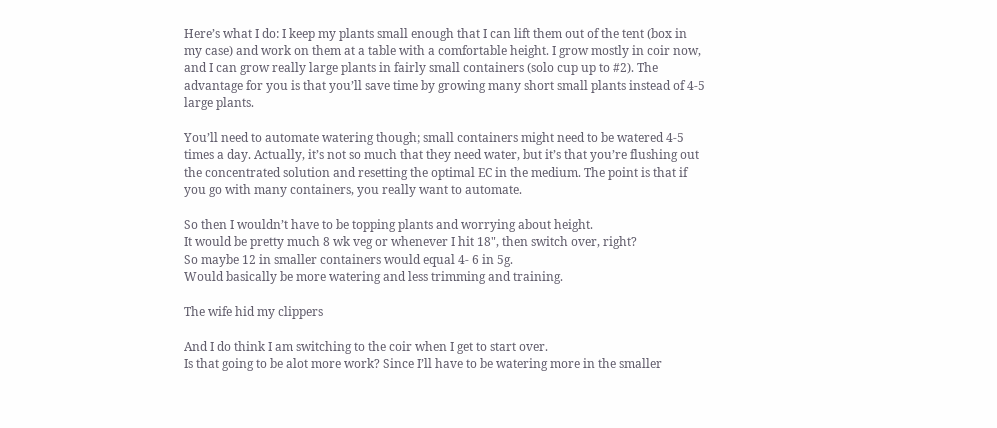Here’s what I do: I keep my plants small enough that I can lift them out of the tent (box in my case) and work on them at a table with a comfortable height. I grow mostly in coir now, and I can grow really large plants in fairly small containers (solo cup up to #2). The advantage for you is that you’ll save time by growing many short small plants instead of 4-5 large plants.

You’ll need to automate watering though; small containers might need to be watered 4-5 times a day. Actually, it’s not so much that they need water, but it’s that you’re flushing out the concentrated solution and resetting the optimal EC in the medium. The point is that if you go with many containers, you really want to automate.

So then I wouldn’t have to be topping plants and worrying about height.
It would be pretty much 8 wk veg or whenever I hit 18", then switch over, right?
So maybe 12 in smaller containers would equal 4- 6 in 5g.
Would basically be more watering and less trimming and training.

The wife hid my clippers

And I do think I am switching to the coir when I get to start over.
Is that going to be alot more work? Since I’ll have to be watering more in the smaller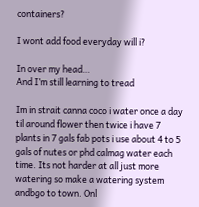containers?

I wont add food everyday will i?

In over my head…
And I’m still learning to tread

Im in strait canna coco i water once a day til around flower then twice i have 7 plants in 7 gals fab pots i use about 4 to 5 gals of nutes or phd calmag water each time. Its not harder at all just more watering so make a watering system andbgo to town. Onl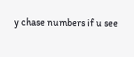y chase numbers if u see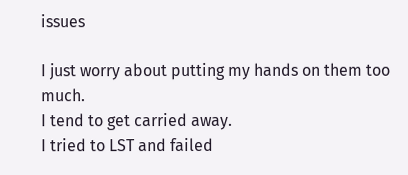issues

I just worry about putting my hands on them too much.
I tend to get carried away.
I tried to LST and failed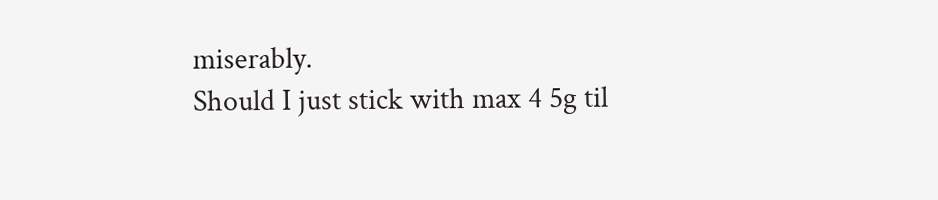miserably.
Should I just stick with max 4 5g til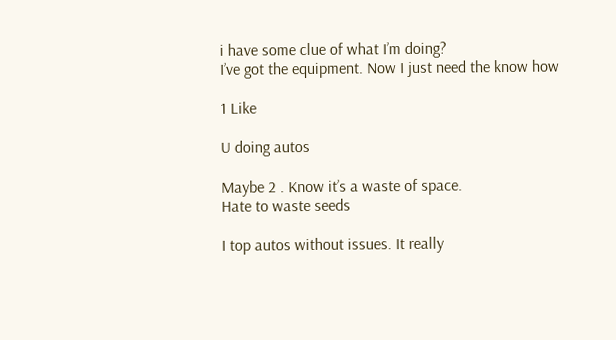i have some clue of what I’m doing?
I’ve got the equipment. Now I just need the know how

1 Like

U doing autos

Maybe 2 . Know it’s a waste of space.
Hate to waste seeds

I top autos without issues. It really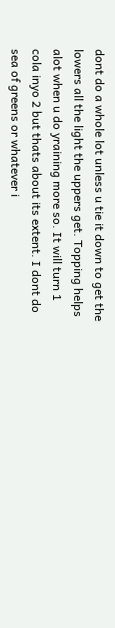dont do a whole lot unless u tie it down to get the lowers all the light the uppers get. Topping helps alot when u do yraining more so. It will turn 1 cola inyo 2 but thats about its extent. I dont do sea of greens or whatever i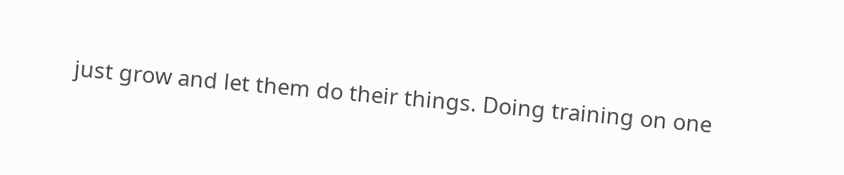just grow and let them do their things. Doing training on one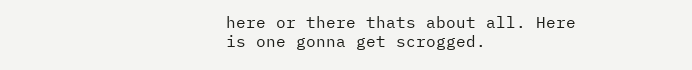here or there thats about all. Here is one gonna get scrogged.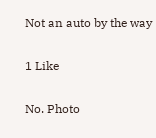Not an auto by the way

1 Like

No. Photo